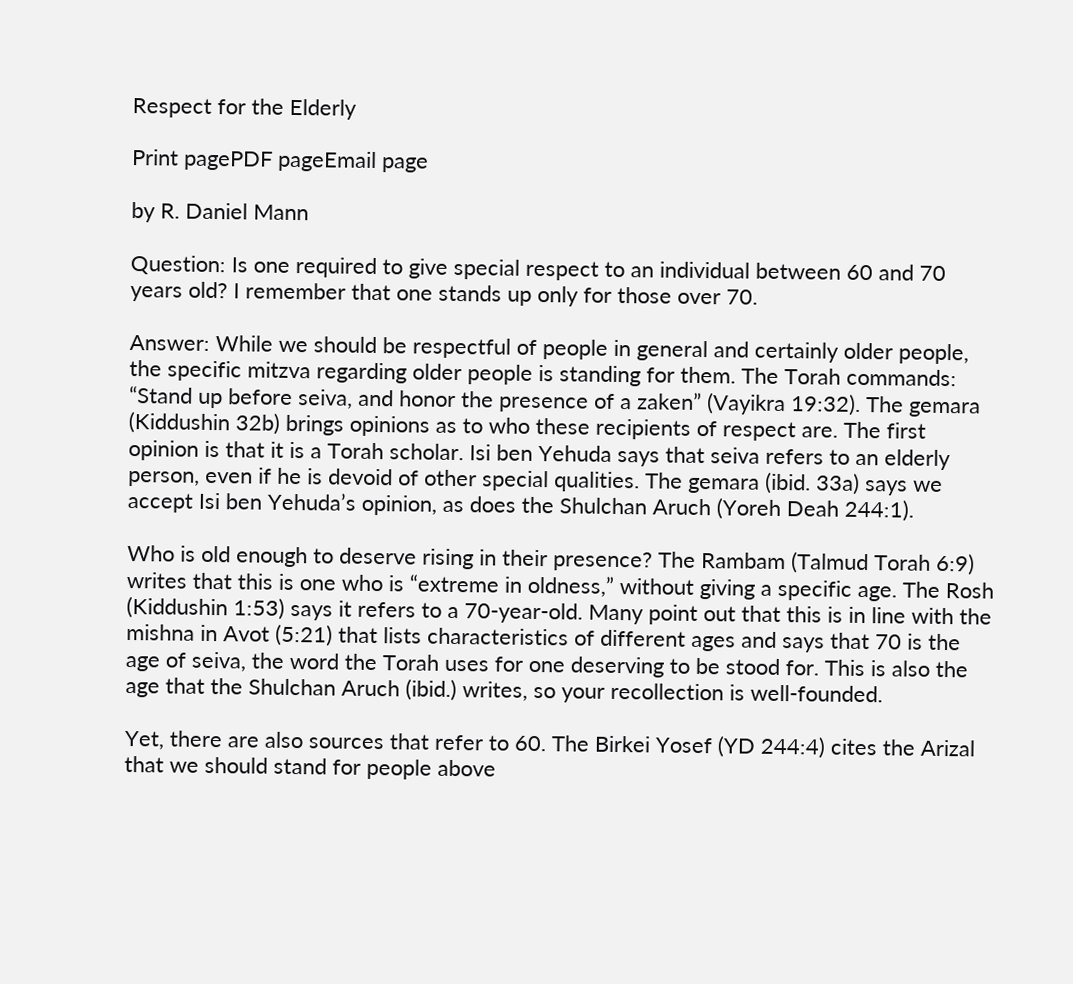Respect for the Elderly

Print pagePDF pageEmail page

by R. Daniel Mann

Question: Is one required to give special respect to an individual between 60 and 70 years old? I remember that one stands up only for those over 70.

Answer: While we should be respectful of people in general and certainly older people, the specific mitzva regarding older people is standing for them. The Torah commands: “Stand up before seiva, and honor the presence of a zaken” (Vayikra 19:32). The gemara (Kiddushin 32b) brings opinions as to who these recipients of respect are. The first opinion is that it is a Torah scholar. Isi ben Yehuda says that seiva refers to an elderly person, even if he is devoid of other special qualities. The gemara (ibid. 33a) says we accept Isi ben Yehuda’s opinion, as does the Shulchan Aruch (Yoreh Deah 244:1).

Who is old enough to deserve rising in their presence? The Rambam (Talmud Torah 6:9) writes that this is one who is “extreme in oldness,” without giving a specific age. The Rosh (Kiddushin 1:53) says it refers to a 70-year-old. Many point out that this is in line with the mishna in Avot (5:21) that lists characteristics of different ages and says that 70 is the age of seiva, the word the Torah uses for one deserving to be stood for. This is also the age that the Shulchan Aruch (ibid.) writes, so your recollection is well-founded.

Yet, there are also sources that refer to 60. The Birkei Yosef (YD 244:4) cites the Arizal that we should stand for people above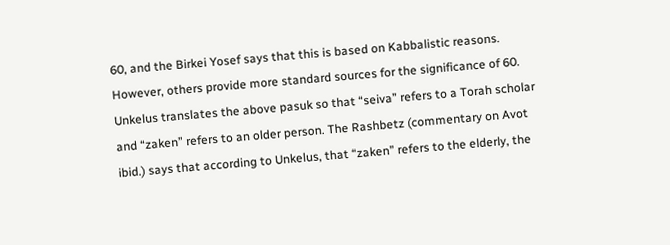60, and the Birkei Yosef says that this is based on Kabbalistic reasons. However, others provide more standard sources for the significance of 60. Unkelus translates the above pasuk so that “seiva” refers to a Torah scholar and “zaken” refers to an older person. The Rashbetz (commentary on Avot ibid.) says that according to Unkelus, that “zaken” refers to the elderly, the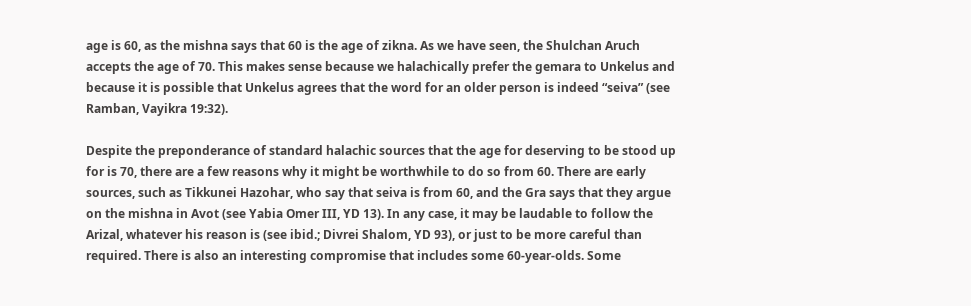age is 60, as the mishna says that 60 is the age of zikna. As we have seen, the Shulchan Aruch accepts the age of 70. This makes sense because we halachically prefer the gemara to Unkelus and because it is possible that Unkelus agrees that the word for an older person is indeed “seiva” (see Ramban, Vayikra 19:32).

Despite the preponderance of standard halachic sources that the age for deserving to be stood up for is 70, there are a few reasons why it might be worthwhile to do so from 60. There are early sources, such as Tikkunei Hazohar, who say that seiva is from 60, and the Gra says that they argue on the mishna in Avot (see Yabia Omer III, YD 13). In any case, it may be laudable to follow the Arizal, whatever his reason is (see ibid.; Divrei Shalom, YD 93), or just to be more careful than required. There is also an interesting compromise that includes some 60-year-olds. Some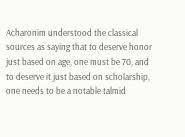Acharonim understood the classical sources as saying that to deserve honor just based on age, one must be 70, and to deserve it just based on scholarship, one needs to be a notable talmid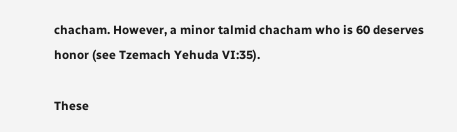chacham. However, a minor talmid chacham who is 60 deserves honor (see Tzemach Yehuda VI:35).

These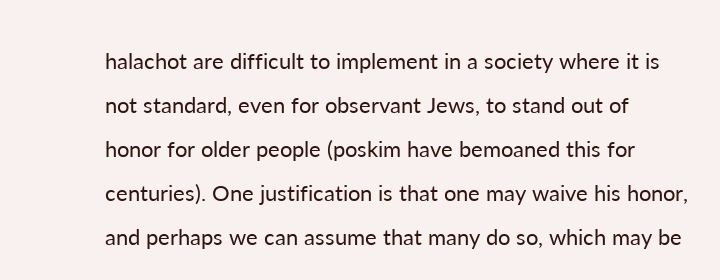halachot are difficult to implement in a society where it is not standard, even for observant Jews, to stand out of honor for older people (poskim have bemoaned this for centuries). One justification is that one may waive his honor, and perhaps we can assume that many do so, which may be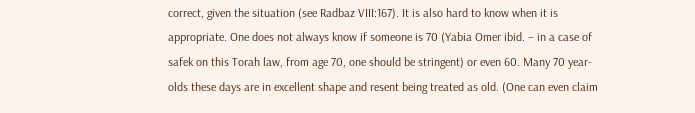correct, given the situation (see Radbaz VIII:167). It is also hard to know when it is appropriate. One does not always know if someone is 70 (Yabia Omer ibid. – in a case of safek on this Torah law, from age 70, one should be stringent) or even 60. Many 70 year-olds these days are in excellent shape and resent being treated as old. (One can even claim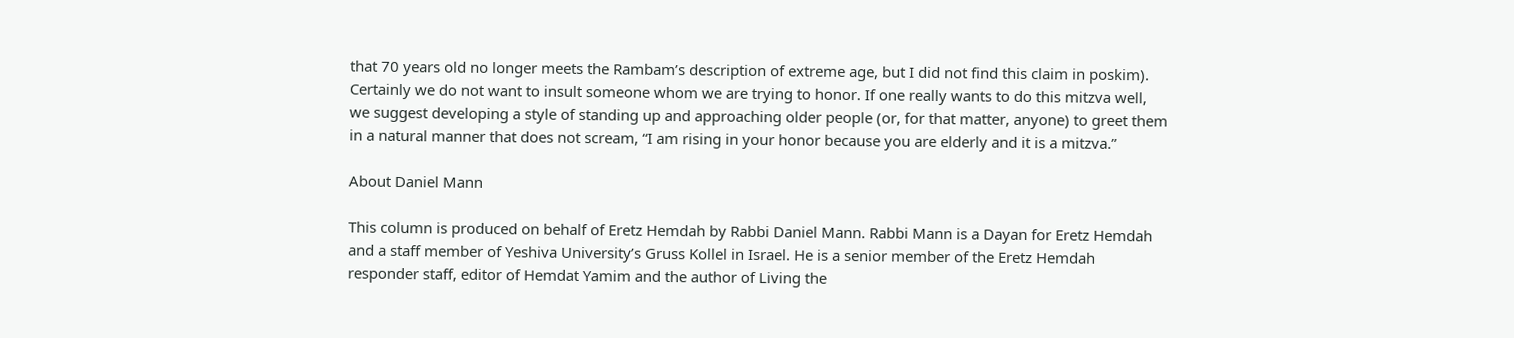that 70 years old no longer meets the Rambam’s description of extreme age, but I did not find this claim in poskim). Certainly we do not want to insult someone whom we are trying to honor. If one really wants to do this mitzva well, we suggest developing a style of standing up and approaching older people (or, for that matter, anyone) to greet them in a natural manner that does not scream, “I am rising in your honor because you are elderly and it is a mitzva.”

About Daniel Mann

This column is produced on behalf of Eretz Hemdah by Rabbi Daniel Mann. Rabbi Mann is a Dayan for Eretz Hemdah and a staff member of Yeshiva University’s Gruss Kollel in Israel. He is a senior member of the Eretz Hemdah responder staff, editor of Hemdat Yamim and the author of Living the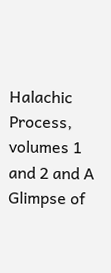Halachic Process, volumes 1 and 2 and A Glimpse of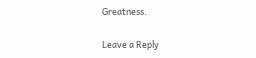Greatness.

Leave a Reply